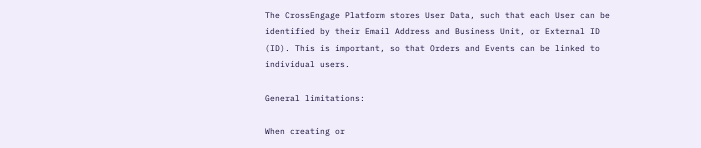The CrossEngage Platform stores User Data, such that each User can be identified by their Email Address and Business Unit, or External ID (ID). This is important, so that Orders and Events can be linked to individual users.

General limitations:

When creating or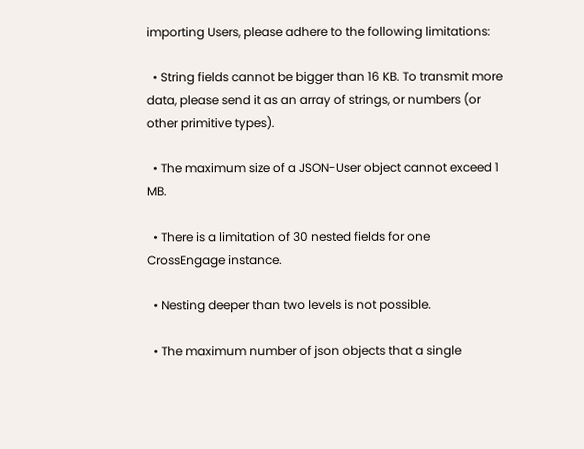importing Users, please adhere to the following limitations:

  • String fields cannot be bigger than 16 KB. To transmit more data, please send it as an array of strings, or numbers (or other primitive types).

  • The maximum size of a JSON-User object cannot exceed 1 MB.

  • There is a limitation of 30 nested fields for one CrossEngage instance.

  • Nesting deeper than two levels is not possible.

  • The maximum number of json objects that a single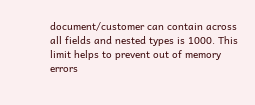document/customer can contain across all fields and nested types is 1000. This limit helps to prevent out of memory errors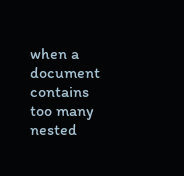when a document contains too many nested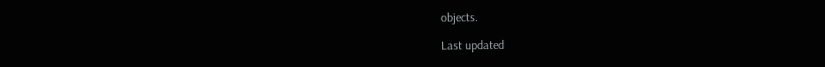objects.

Last updated